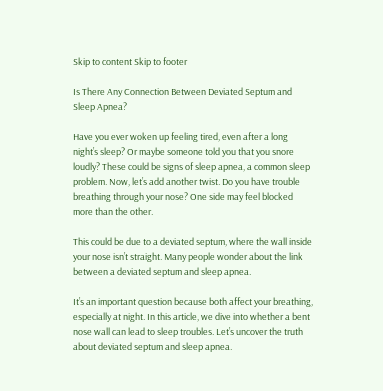Skip to content Skip to footer

Is There Any Connection Between Deviated Septum and Sleep Apnea?

Have you ever woken up feeling tired, even after a long night’s sleep? Or maybe someone told you that you snore loudly? These could be signs of sleep apnea, a common sleep problem. Now, let’s add another twist. Do you have trouble breathing through your nose? One side may feel blocked more than the other.

This could be due to a deviated septum, where the wall inside your nose isn’t straight. Many people wonder about the link between a deviated septum and sleep apnea.

It’s an important question because both affect your breathing, especially at night. In this article, we dive into whether a bent nose wall can lead to sleep troubles. Let’s uncover the truth about deviated septum and sleep apnea.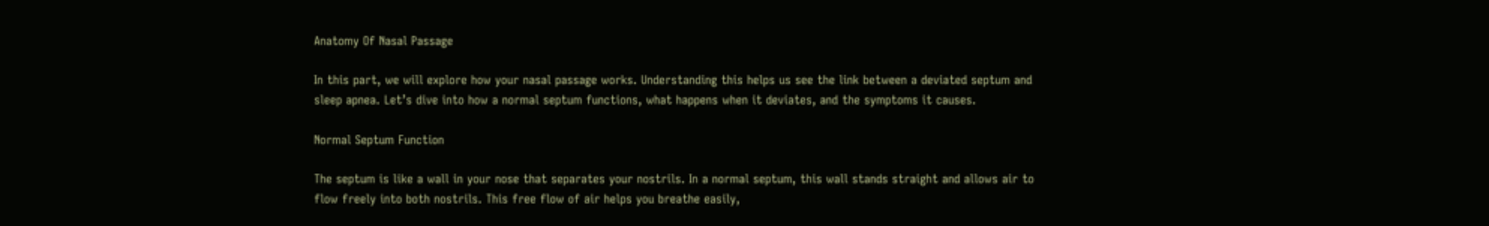Anatomy Of Nasal Passage

In this part, we will explore how your nasal passage works. Understanding this helps us see the link between a deviated septum and sleep apnea. Let’s dive into how a normal septum functions, what happens when it deviates, and the symptoms it causes.

Normal Septum Function

The septum is like a wall in your nose that separates your nostrils. In a normal septum, this wall stands straight and allows air to flow freely into both nostrils. This free flow of air helps you breathe easily,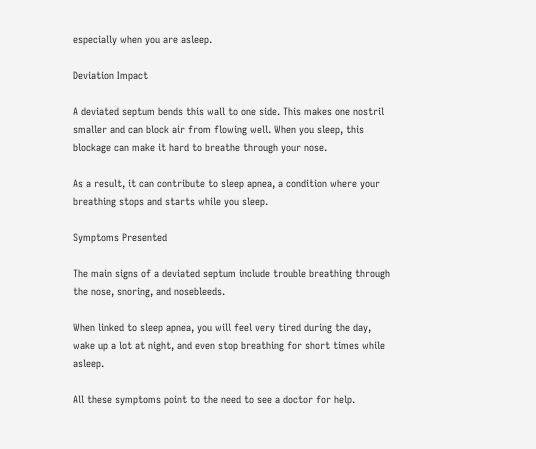especially when you are asleep.

Deviation Impact

A deviated septum bends this wall to one side. This makes one nostril smaller and can block air from flowing well. When you sleep, this blockage can make it hard to breathe through your nose.

As a result, it can contribute to sleep apnea, a condition where your breathing stops and starts while you sleep.

Symptoms Presented

The main signs of a deviated septum include trouble breathing through the nose, snoring, and nosebleeds.

When linked to sleep apnea, you will feel very tired during the day, wake up a lot at night, and even stop breathing for short times while asleep.

All these symptoms point to the need to see a doctor for help.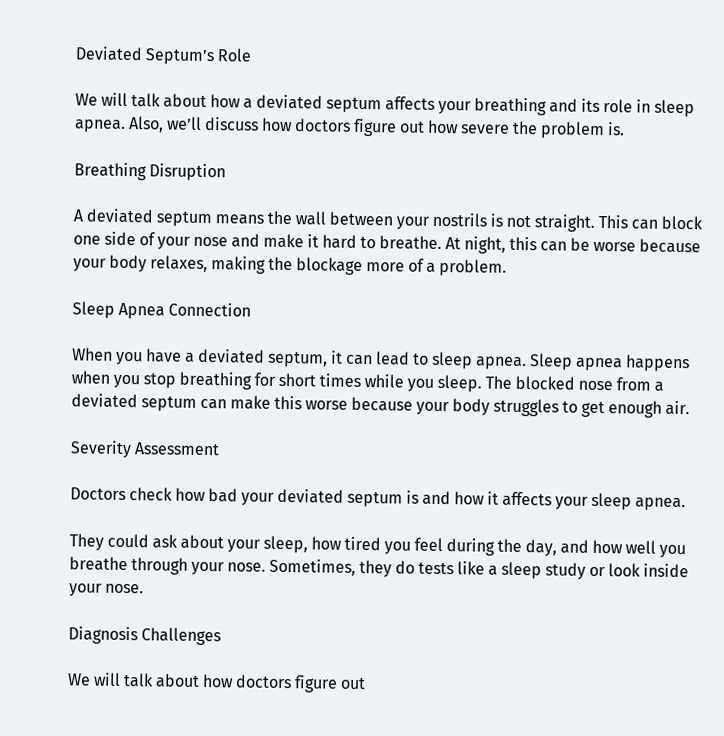Deviated Septum’s Role

We will talk about how a deviated septum affects your breathing and its role in sleep apnea. Also, we’ll discuss how doctors figure out how severe the problem is.

Breathing Disruption

A deviated septum means the wall between your nostrils is not straight. This can block one side of your nose and make it hard to breathe. At night, this can be worse because your body relaxes, making the blockage more of a problem.

Sleep Apnea Connection

When you have a deviated septum, it can lead to sleep apnea. Sleep apnea happens when you stop breathing for short times while you sleep. The blocked nose from a deviated septum can make this worse because your body struggles to get enough air.

Severity Assessment

Doctors check how bad your deviated septum is and how it affects your sleep apnea.

They could ask about your sleep, how tired you feel during the day, and how well you breathe through your nose. Sometimes, they do tests like a sleep study or look inside your nose.

Diagnosis Challenges

We will talk about how doctors figure out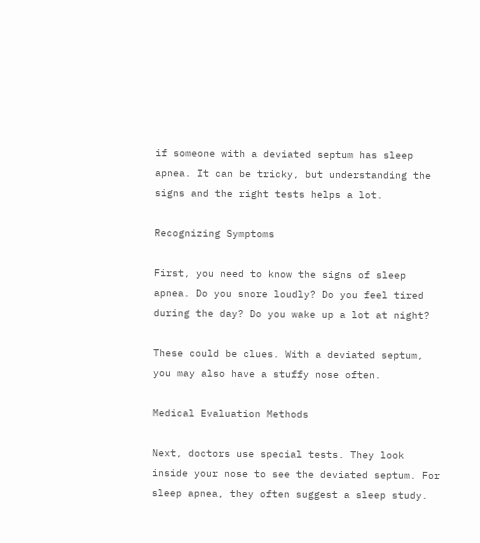if someone with a deviated septum has sleep apnea. It can be tricky, but understanding the signs and the right tests helps a lot.

Recognizing Symptoms

First, you need to know the signs of sleep apnea. Do you snore loudly? Do you feel tired during the day? Do you wake up a lot at night?

These could be clues. With a deviated septum, you may also have a stuffy nose often.

Medical Evaluation Methods

Next, doctors use special tests. They look inside your nose to see the deviated septum. For sleep apnea, they often suggest a sleep study.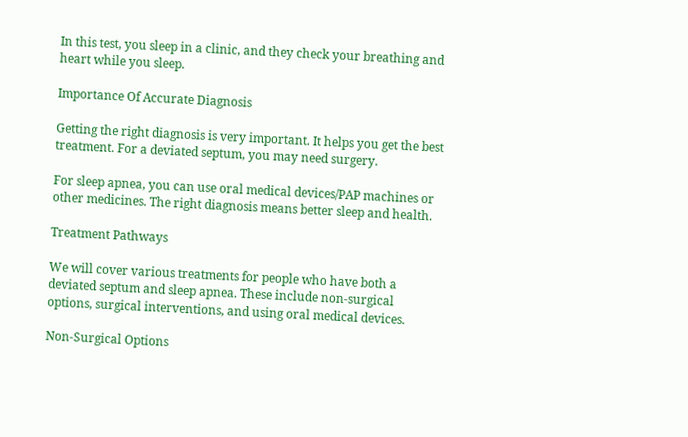In this test, you sleep in a clinic, and they check your breathing and heart while you sleep.

Importance Of Accurate Diagnosis

Getting the right diagnosis is very important. It helps you get the best treatment. For a deviated septum, you may need surgery.

For sleep apnea, you can use oral medical devices/PAP machines or other medicines. The right diagnosis means better sleep and health.

Treatment Pathways

We will cover various treatments for people who have both a deviated septum and sleep apnea. These include non-surgical options, surgical interventions, and using oral medical devices.

Non-Surgical Options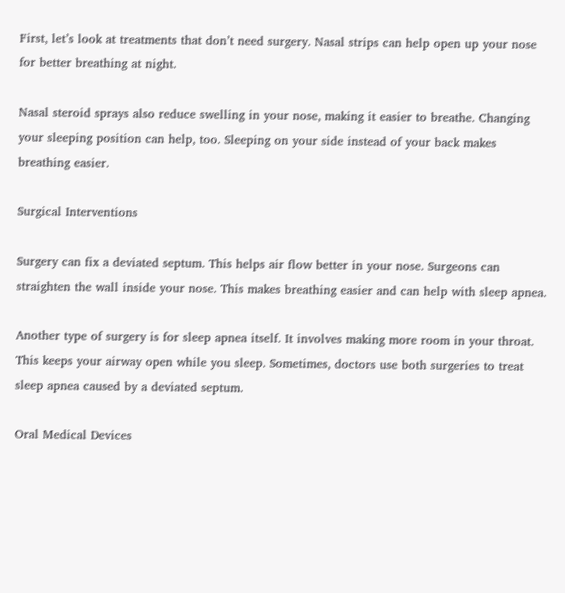First, let’s look at treatments that don’t need surgery. Nasal strips can help open up your nose for better breathing at night.

Nasal steroid sprays also reduce swelling in your nose, making it easier to breathe. Changing your sleeping position can help, too. Sleeping on your side instead of your back makes breathing easier.

Surgical Interventions

Surgery can fix a deviated septum. This helps air flow better in your nose. Surgeons can straighten the wall inside your nose. This makes breathing easier and can help with sleep apnea.

Another type of surgery is for sleep apnea itself. It involves making more room in your throat. This keeps your airway open while you sleep. Sometimes, doctors use both surgeries to treat sleep apnea caused by a deviated septum.

Oral Medical Devices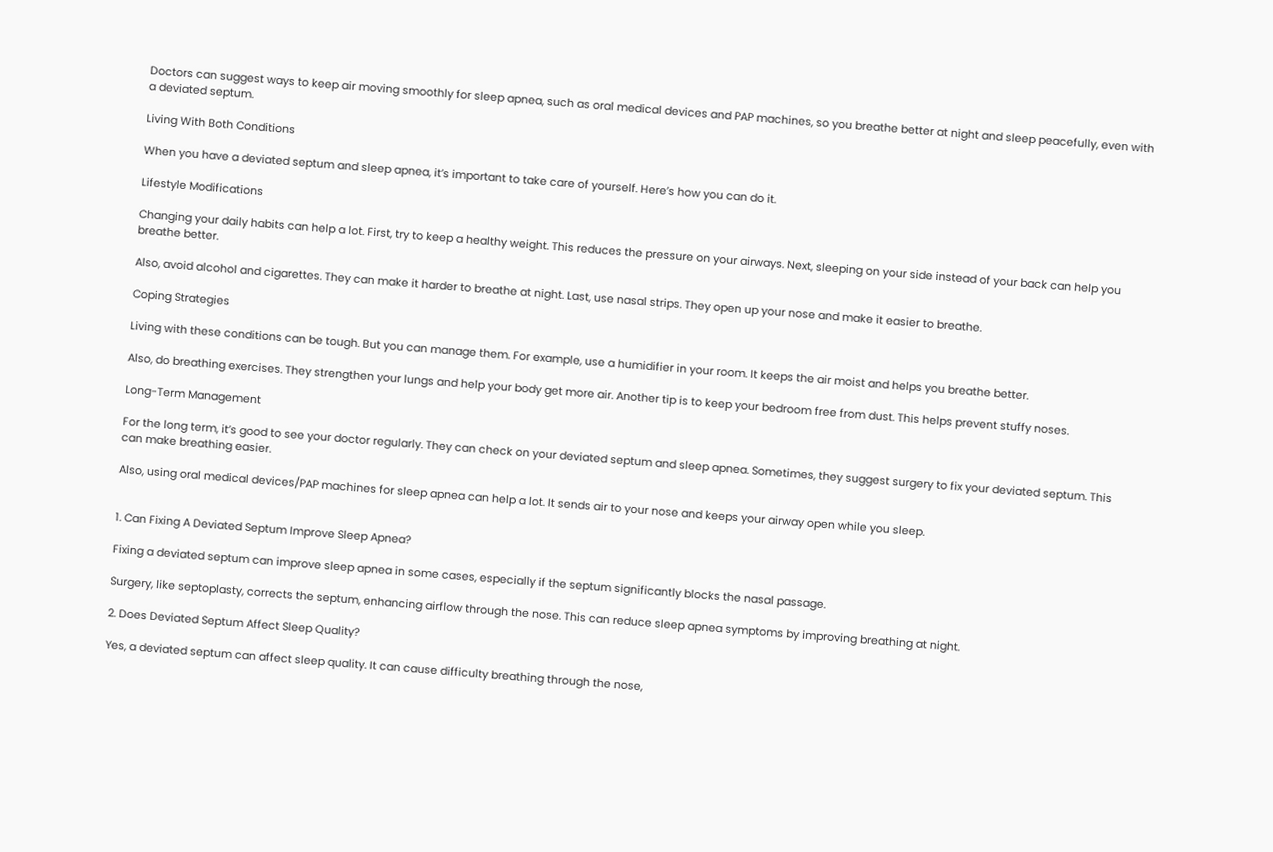Doctors can suggest ways to keep air moving smoothly for sleep apnea, such as oral medical devices and PAP machines, so you breathe better at night and sleep peacefully, even with a deviated septum.

Living With Both Conditions

When you have a deviated septum and sleep apnea, it’s important to take care of yourself. Here’s how you can do it.

Lifestyle Modifications

Changing your daily habits can help a lot. First, try to keep a healthy weight. This reduces the pressure on your airways. Next, sleeping on your side instead of your back can help you breathe better.

Also, avoid alcohol and cigarettes. They can make it harder to breathe at night. Last, use nasal strips. They open up your nose and make it easier to breathe.

Coping Strategies

Living with these conditions can be tough. But you can manage them. For example, use a humidifier in your room. It keeps the air moist and helps you breathe better.

Also, do breathing exercises. They strengthen your lungs and help your body get more air. Another tip is to keep your bedroom free from dust. This helps prevent stuffy noses.

Long-Term Management

For the long term, it’s good to see your doctor regularly. They can check on your deviated septum and sleep apnea. Sometimes, they suggest surgery to fix your deviated septum. This can make breathing easier.

Also, using oral medical devices/PAP machines for sleep apnea can help a lot. It sends air to your nose and keeps your airway open while you sleep.


1. Can Fixing A Deviated Septum Improve Sleep Apnea?

Fixing a deviated septum can improve sleep apnea in some cases, especially if the septum significantly blocks the nasal passage.

Surgery, like septoplasty, corrects the septum, enhancing airflow through the nose. This can reduce sleep apnea symptoms by improving breathing at night.

2. Does Deviated Septum Affect Sleep Quality?

Yes, a deviated septum can affect sleep quality. It can cause difficulty breathing through the nose,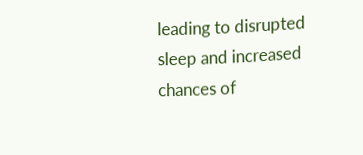leading to disrupted sleep and increased chances of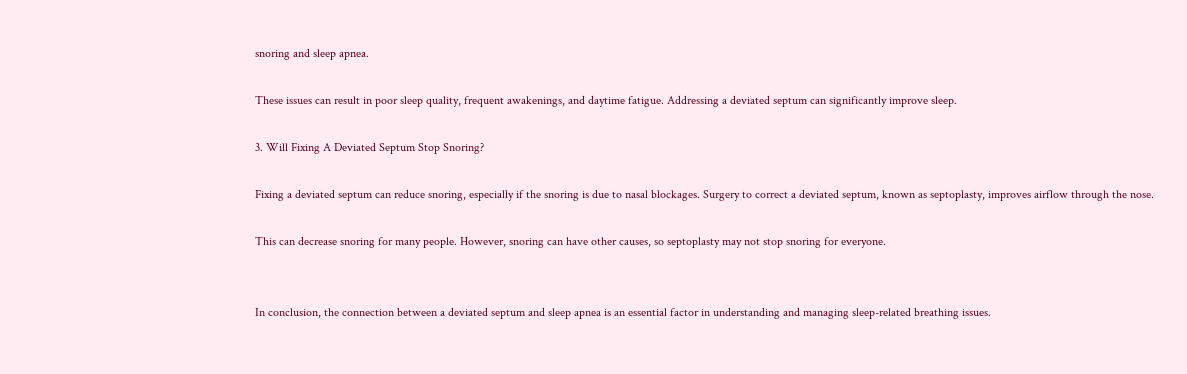snoring and sleep apnea.

These issues can result in poor sleep quality, frequent awakenings, and daytime fatigue. Addressing a deviated septum can significantly improve sleep.

3. Will Fixing A Deviated Septum Stop Snoring?

Fixing a deviated septum can reduce snoring, especially if the snoring is due to nasal blockages. Surgery to correct a deviated septum, known as septoplasty, improves airflow through the nose.

This can decrease snoring for many people. However, snoring can have other causes, so septoplasty may not stop snoring for everyone.


In conclusion, the connection between a deviated septum and sleep apnea is an essential factor in understanding and managing sleep-related breathing issues.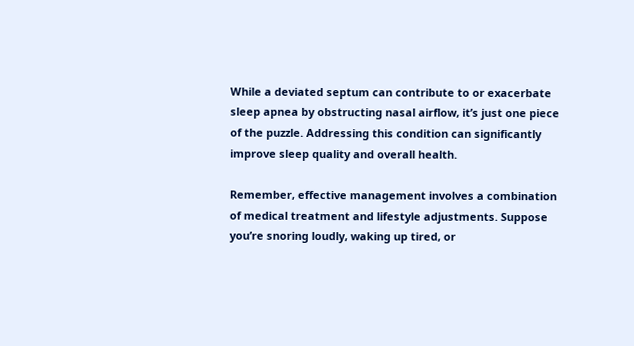While a deviated septum can contribute to or exacerbate sleep apnea by obstructing nasal airflow, it’s just one piece of the puzzle. Addressing this condition can significantly improve sleep quality and overall health.

Remember, effective management involves a combination of medical treatment and lifestyle adjustments. Suppose you’re snoring loudly, waking up tired, or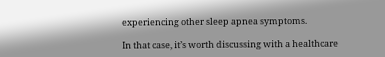experiencing other sleep apnea symptoms.

In that case, it’s worth discussing with a healthcare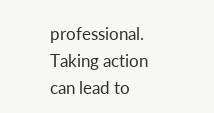professional. Taking action can lead to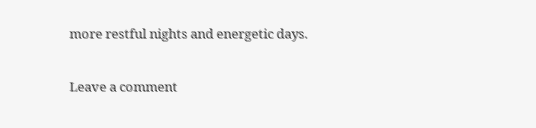more restful nights and energetic days.

Leave a comment